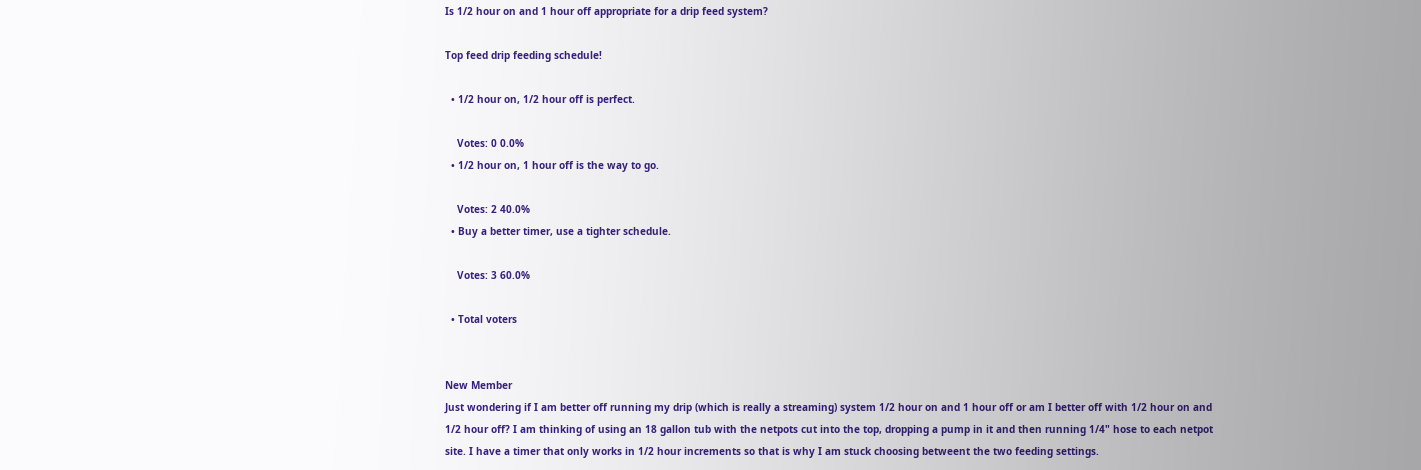Is 1/2 hour on and 1 hour off appropriate for a drip feed system?

Top feed drip feeding schedule!

  • 1/2 hour on, 1/2 hour off is perfect.

    Votes: 0 0.0%
  • 1/2 hour on, 1 hour off is the way to go.

    Votes: 2 40.0%
  • Buy a better timer, use a tighter schedule.

    Votes: 3 60.0%

  • Total voters


New Member
Just wondering if I am better off running my drip (which is really a streaming) system 1/2 hour on and 1 hour off or am I better off with 1/2 hour on and 1/2 hour off? I am thinking of using an 18 gallon tub with the netpots cut into the top, dropping a pump in it and then running 1/4" hose to each netpot site. I have a timer that only works in 1/2 hour increments so that is why I am stuck choosing betweent the two feeding settings.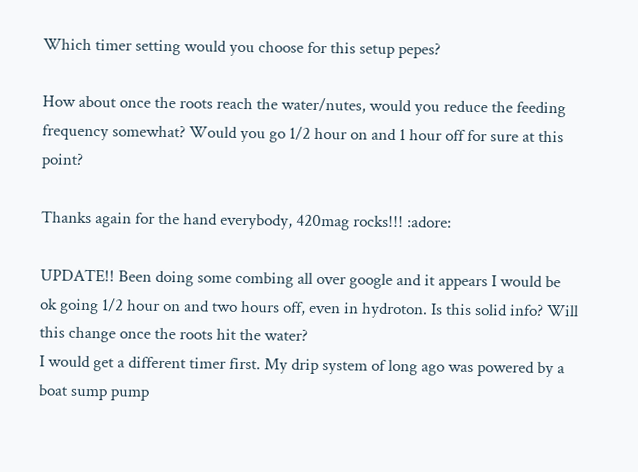Which timer setting would you choose for this setup pepes?

How about once the roots reach the water/nutes, would you reduce the feeding frequency somewhat? Would you go 1/2 hour on and 1 hour off for sure at this point?

Thanks again for the hand everybody, 420mag rocks!!! :adore:

UPDATE!! Been doing some combing all over google and it appears I would be ok going 1/2 hour on and two hours off, even in hydroton. Is this solid info? Will this change once the roots hit the water?
I would get a different timer first. My drip system of long ago was powered by a boat sump pump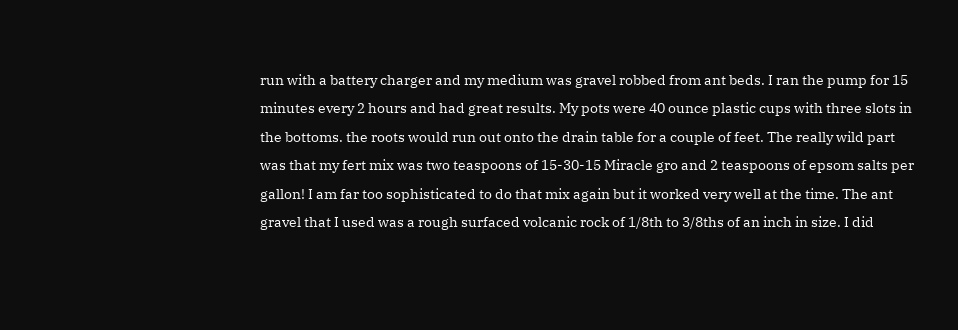run with a battery charger and my medium was gravel robbed from ant beds. I ran the pump for 15 minutes every 2 hours and had great results. My pots were 40 ounce plastic cups with three slots in the bottoms. the roots would run out onto the drain table for a couple of feet. The really wild part was that my fert mix was two teaspoons of 15-30-15 Miracle gro and 2 teaspoons of epsom salts per gallon! I am far too sophisticated to do that mix again but it worked very well at the time. The ant gravel that I used was a rough surfaced volcanic rock of 1/8th to 3/8ths of an inch in size. I did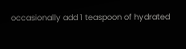occasionally add 1 teaspoon of hydrated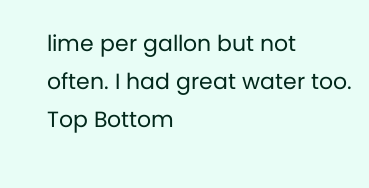lime per gallon but not often. I had great water too.
Top Bottom